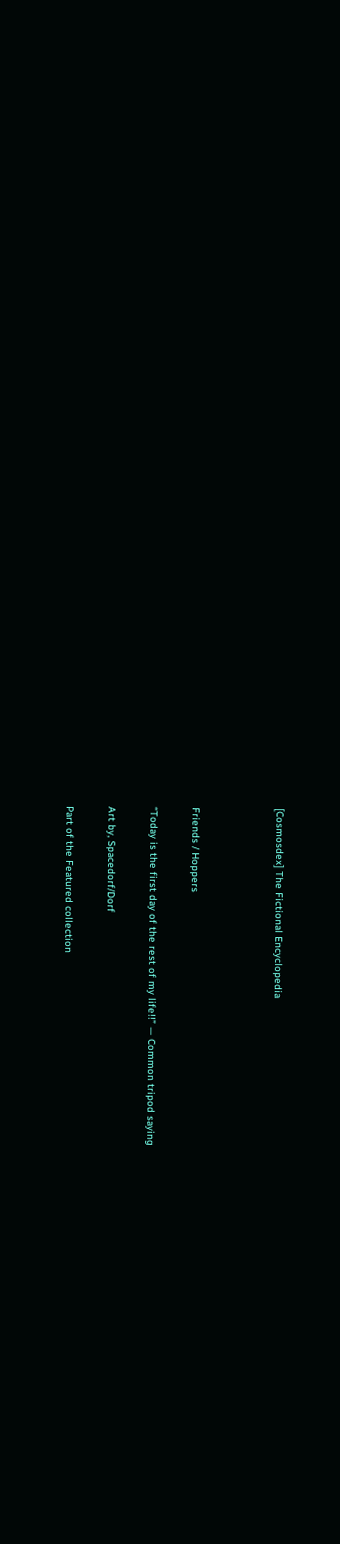[Cosmosdex] The Fictional Encyclopedia



Friends / Hoppers

“Today is the first day of the rest of my life!!” — Common tripod saying

Art by, Spacedorf/Dorf

Part of the Featured collection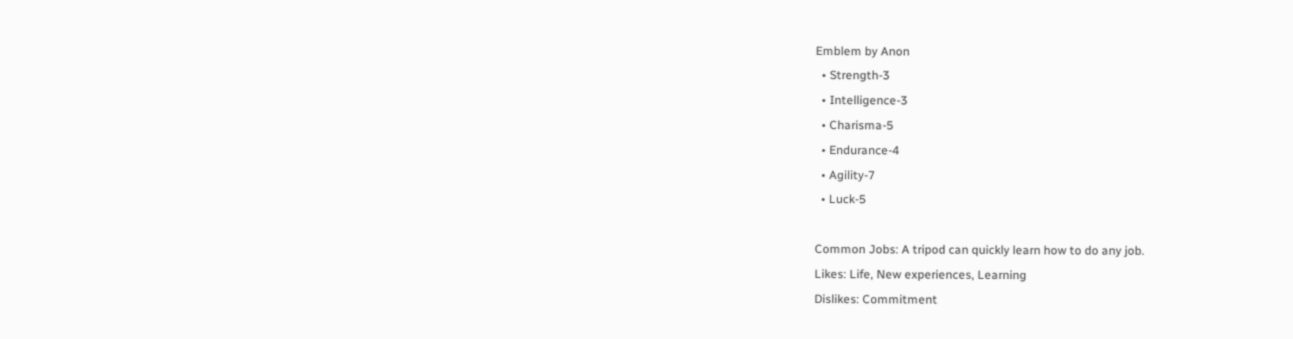Emblem by Anon
  • Strength-3
  • Intelligence-3
  • Charisma-5
  • Endurance-4
  • Agility-7
  • Luck-5

Common Jobs: A tripod can quickly learn how to do any job.
Likes: Life, New experiences, Learning
Dislikes: Commitment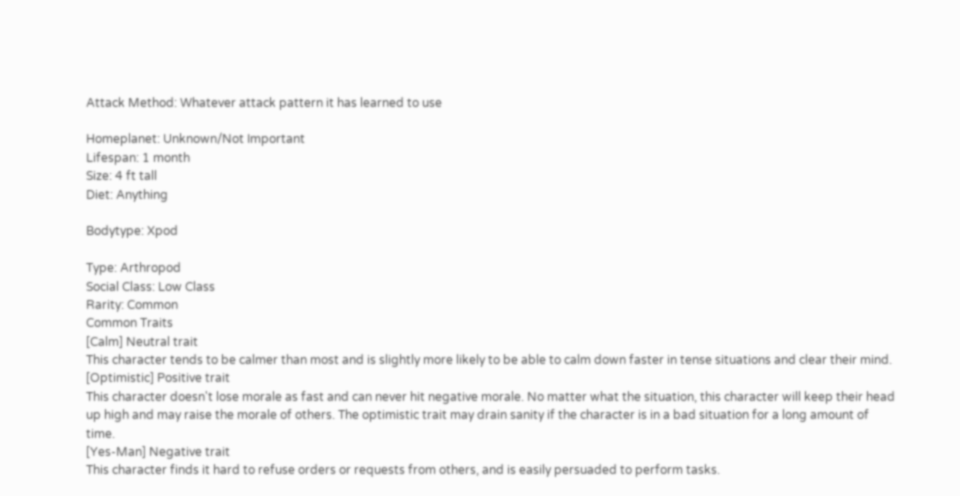Attack Method: Whatever attack pattern it has learned to use

Homeplanet: Unknown/Not Important
Lifespan: 1 month
Size: 4 ft tall
Diet: Anything

Bodytype: Xpod

Type: Arthropod
Social Class: Low Class
Rarity: Common
Common Traits
[Calm] Neutral trait
This character tends to be calmer than most and is slightly more likely to be able to calm down faster in tense situations and clear their mind.
[Optimistic] Positive trait
This character doesn't lose morale as fast and can never hit negative morale. No matter what the situation, this character will keep their head up high and may raise the morale of others. The optimistic trait may drain sanity if the character is in a bad situation for a long amount of time.
[Yes-Man] Negative trait
This character finds it hard to refuse orders or requests from others, and is easily persuaded to perform tasks.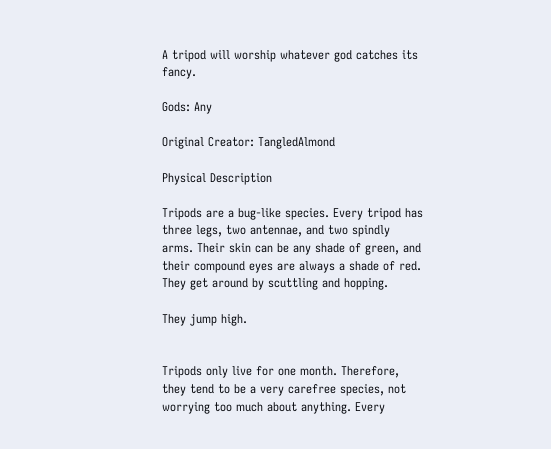A tripod will worship whatever god catches its fancy.

Gods: Any

Original Creator: TangledAlmond

Physical Description

Tripods are a bug-like species. Every tripod has three legs, two antennae, and two spindly arms. Their skin can be any shade of green, and their compound eyes are always a shade of red. They get around by scuttling and hopping.

They jump high.


Tripods only live for one month. Therefore, they tend to be a very carefree species, not worrying too much about anything. Every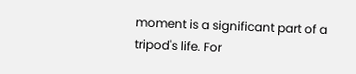moment is a significant part of a tripod's life. For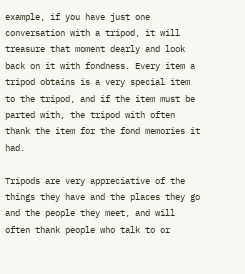example, if you have just one conversation with a tripod, it will treasure that moment dearly and look back on it with fondness. Every item a tripod obtains is a very special item to the tripod, and if the item must be parted with, the tripod with often thank the item for the fond memories it had.

Tripods are very appreciative of the things they have and the places they go and the people they meet, and will often thank people who talk to or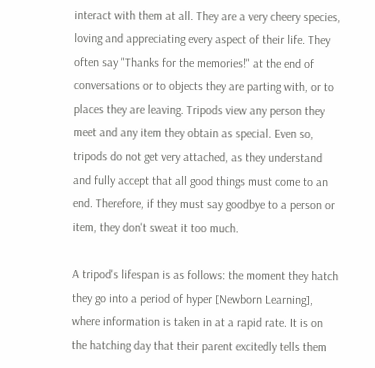interact with them at all. They are a very cheery species, loving and appreciating every aspect of their life. They often say "Thanks for the memories!" at the end of conversations or to objects they are parting with, or to places they are leaving. Tripods view any person they meet and any item they obtain as special. Even so, tripods do not get very attached, as they understand and fully accept that all good things must come to an end. Therefore, if they must say goodbye to a person or item, they don't sweat it too much.

A tripod's lifespan is as follows: the moment they hatch they go into a period of hyper [Newborn Learning], where information is taken in at a rapid rate. It is on the hatching day that their parent excitedly tells them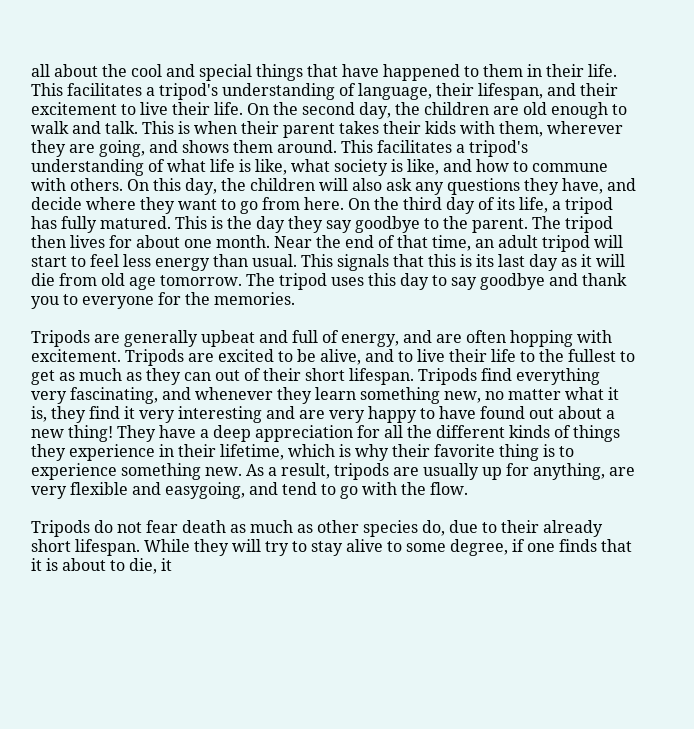all about the cool and special things that have happened to them in their life. This facilitates a tripod's understanding of language, their lifespan, and their excitement to live their life. On the second day, the children are old enough to walk and talk. This is when their parent takes their kids with them, wherever they are going, and shows them around. This facilitates a tripod's understanding of what life is like, what society is like, and how to commune with others. On this day, the children will also ask any questions they have, and decide where they want to go from here. On the third day of its life, a tripod has fully matured. This is the day they say goodbye to the parent. The tripod then lives for about one month. Near the end of that time, an adult tripod will start to feel less energy than usual. This signals that this is its last day as it will die from old age tomorrow. The tripod uses this day to say goodbye and thank you to everyone for the memories.

Tripods are generally upbeat and full of energy, and are often hopping with excitement. Tripods are excited to be alive, and to live their life to the fullest to get as much as they can out of their short lifespan. Tripods find everything very fascinating, and whenever they learn something new, no matter what it is, they find it very interesting and are very happy to have found out about a new thing! They have a deep appreciation for all the different kinds of things they experience in their lifetime, which is why their favorite thing is to experience something new. As a result, tripods are usually up for anything, are very flexible and easygoing, and tend to go with the flow.

Tripods do not fear death as much as other species do, due to their already short lifespan. While they will try to stay alive to some degree, if one finds that it is about to die, it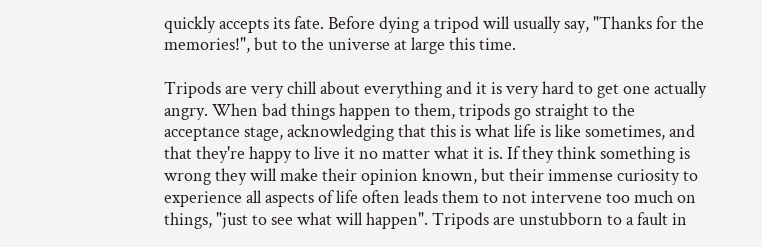quickly accepts its fate. Before dying a tripod will usually say, "Thanks for the memories!", but to the universe at large this time.

Tripods are very chill about everything and it is very hard to get one actually angry. When bad things happen to them, tripods go straight to the acceptance stage, acknowledging that this is what life is like sometimes, and that they're happy to live it no matter what it is. If they think something is wrong they will make their opinion known, but their immense curiosity to experience all aspects of life often leads them to not intervene too much on things, "just to see what will happen". Tripods are unstubborn to a fault in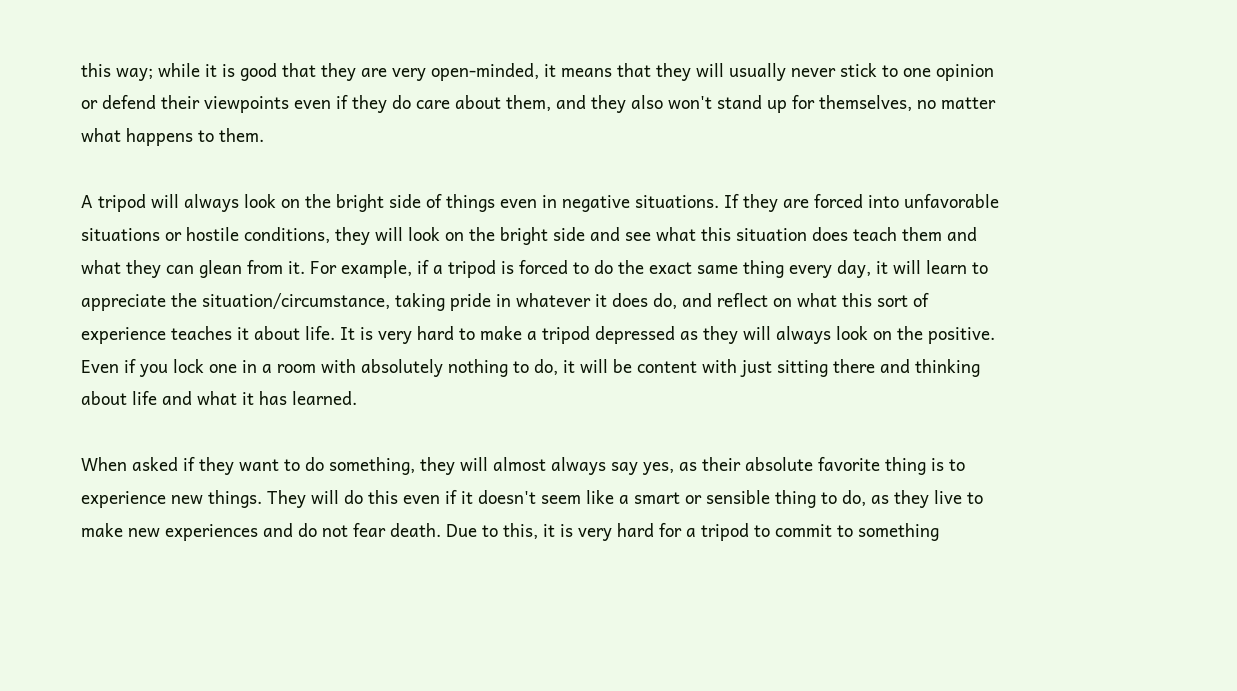this way; while it is good that they are very open-minded, it means that they will usually never stick to one opinion or defend their viewpoints even if they do care about them, and they also won't stand up for themselves, no matter what happens to them.

A tripod will always look on the bright side of things even in negative situations. If they are forced into unfavorable situations or hostile conditions, they will look on the bright side and see what this situation does teach them and what they can glean from it. For example, if a tripod is forced to do the exact same thing every day, it will learn to appreciate the situation/circumstance, taking pride in whatever it does do, and reflect on what this sort of experience teaches it about life. It is very hard to make a tripod depressed as they will always look on the positive. Even if you lock one in a room with absolutely nothing to do, it will be content with just sitting there and thinking about life and what it has learned.

When asked if they want to do something, they will almost always say yes, as their absolute favorite thing is to experience new things. They will do this even if it doesn't seem like a smart or sensible thing to do, as they live to make new experiences and do not fear death. Due to this, it is very hard for a tripod to commit to something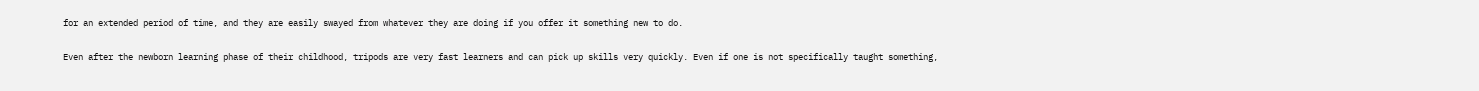for an extended period of time, and they are easily swayed from whatever they are doing if you offer it something new to do.

Even after the newborn learning phase of their childhood, tripods are very fast learners and can pick up skills very quickly. Even if one is not specifically taught something,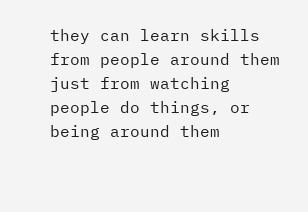they can learn skills from people around them just from watching people do things, or being around them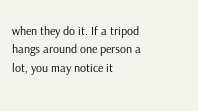when they do it. If a tripod hangs around one person a lot, you may notice it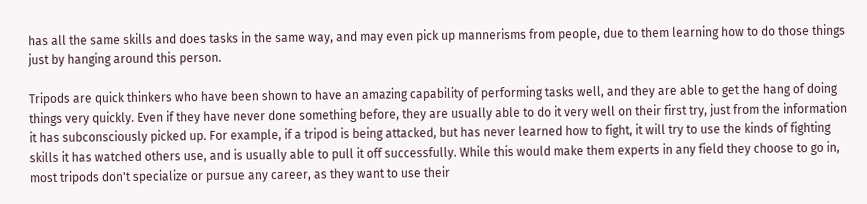has all the same skills and does tasks in the same way, and may even pick up mannerisms from people, due to them learning how to do those things just by hanging around this person.

Tripods are quick thinkers who have been shown to have an amazing capability of performing tasks well, and they are able to get the hang of doing things very quickly. Even if they have never done something before, they are usually able to do it very well on their first try, just from the information it has subconsciously picked up. For example, if a tripod is being attacked, but has never learned how to fight, it will try to use the kinds of fighting skills it has watched others use, and is usually able to pull it off successfully. While this would make them experts in any field they choose to go in, most tripods don't specialize or pursue any career, as they want to use their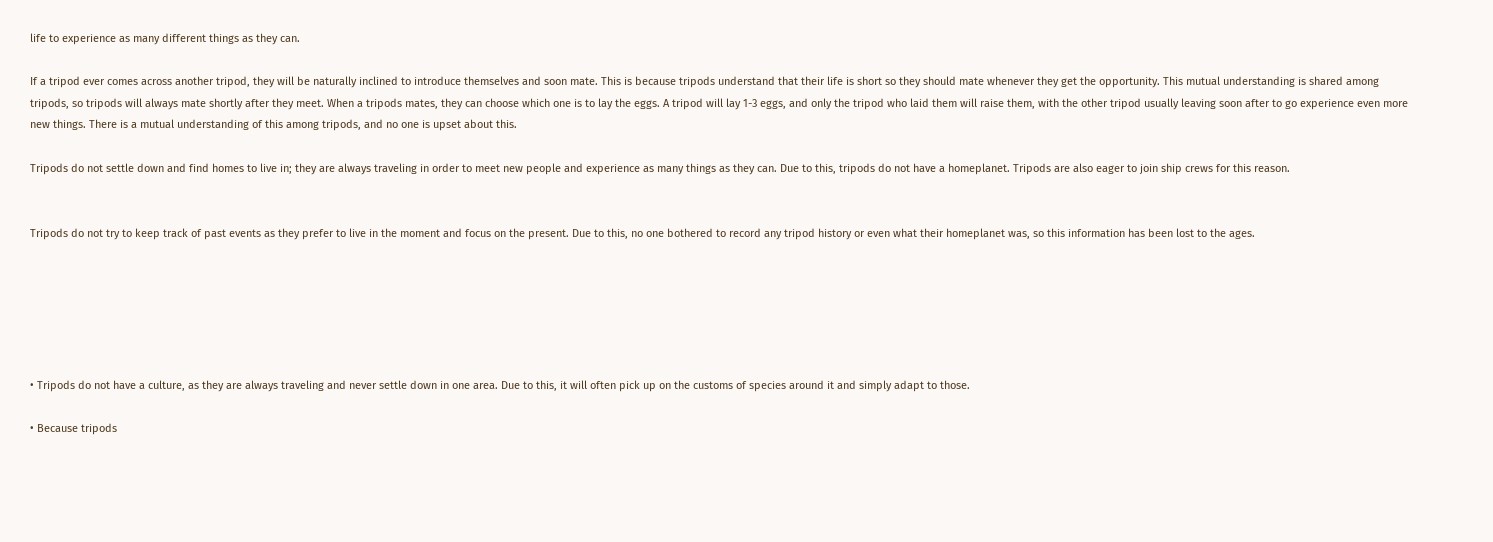life to experience as many different things as they can.

If a tripod ever comes across another tripod, they will be naturally inclined to introduce themselves and soon mate. This is because tripods understand that their life is short so they should mate whenever they get the opportunity. This mutual understanding is shared among tripods, so tripods will always mate shortly after they meet. When a tripods mates, they can choose which one is to lay the eggs. A tripod will lay 1-3 eggs, and only the tripod who laid them will raise them, with the other tripod usually leaving soon after to go experience even more new things. There is a mutual understanding of this among tripods, and no one is upset about this.

Tripods do not settle down and find homes to live in; they are always traveling in order to meet new people and experience as many things as they can. Due to this, tripods do not have a homeplanet. Tripods are also eager to join ship crews for this reason.


Tripods do not try to keep track of past events as they prefer to live in the moment and focus on the present. Due to this, no one bothered to record any tripod history or even what their homeplanet was, so this information has been lost to the ages.






• Tripods do not have a culture, as they are always traveling and never settle down in one area. Due to this, it will often pick up on the customs of species around it and simply adapt to those.

• Because tripods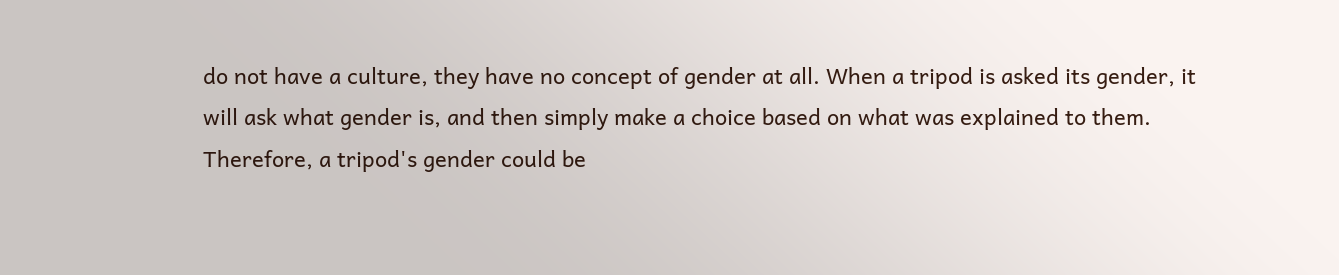do not have a culture, they have no concept of gender at all. When a tripod is asked its gender, it will ask what gender is, and then simply make a choice based on what was explained to them. Therefore, a tripod's gender could be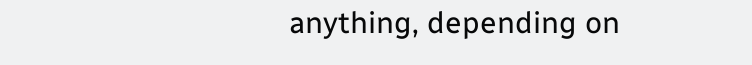anything, depending on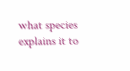what species explains it to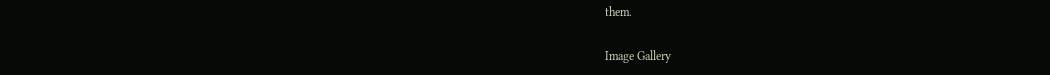them.

Image Gallery